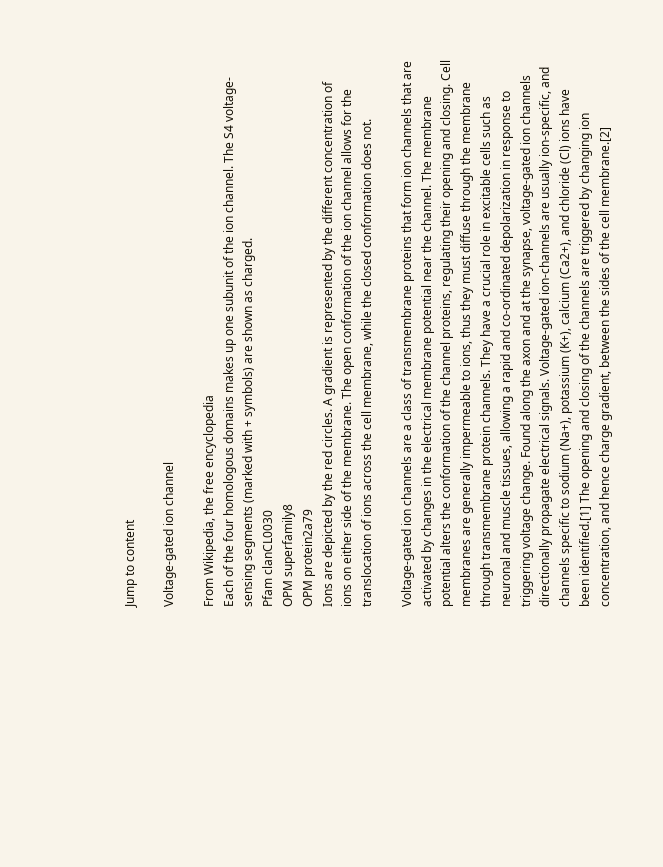Jump to content

Voltage-gated ion channel

From Wikipedia, the free encyclopedia
Each of the four homologous domains makes up one subunit of the ion channel. The S4 voltage-sensing segments (marked with + symbols) are shown as charged.
Pfam clanCL0030
OPM superfamily8
OPM protein2a79
Ions are depicted by the red circles. A gradient is represented by the different concentration of ions on either side of the membrane. The open conformation of the ion channel allows for the translocation of ions across the cell membrane, while the closed conformation does not.

Voltage-gated ion channels are a class of transmembrane proteins that form ion channels that are activated by changes in the electrical membrane potential near the channel. The membrane potential alters the conformation of the channel proteins, regulating their opening and closing. Cell membranes are generally impermeable to ions, thus they must diffuse through the membrane through transmembrane protein channels. They have a crucial role in excitable cells such as neuronal and muscle tissues, allowing a rapid and co-ordinated depolarization in response to triggering voltage change. Found along the axon and at the synapse, voltage-gated ion channels directionally propagate electrical signals. Voltage-gated ion-channels are usually ion-specific, and channels specific to sodium (Na+), potassium (K+), calcium (Ca2+), and chloride (Cl) ions have been identified.[1] The opening and closing of the channels are triggered by changing ion concentration, and hence charge gradient, between the sides of the cell membrane.[2]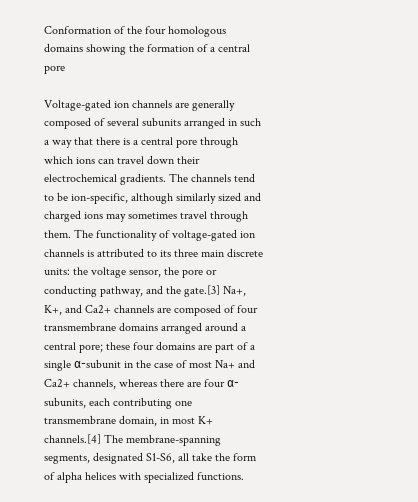Conformation of the four homologous domains showing the formation of a central pore

Voltage-gated ion channels are generally composed of several subunits arranged in such a way that there is a central pore through which ions can travel down their electrochemical gradients. The channels tend to be ion-specific, although similarly sized and charged ions may sometimes travel through them. The functionality of voltage-gated ion channels is attributed to its three main discrete units: the voltage sensor, the pore or conducting pathway, and the gate.[3] Na+, K+, and Ca2+ channels are composed of four transmembrane domains arranged around a central pore; these four domains are part of a single α-subunit in the case of most Na+ and Ca2+ channels, whereas there are four α-subunits, each contributing one transmembrane domain, in most K+ channels.[4] The membrane-spanning segments, designated S1-S6, all take the form of alpha helices with specialized functions.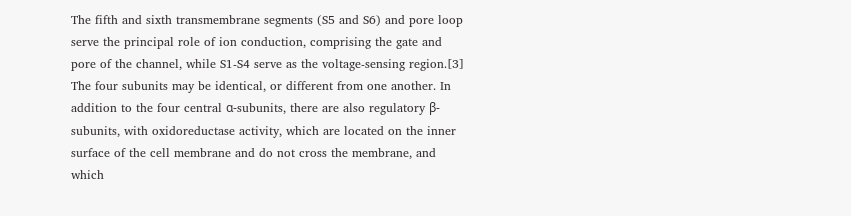The fifth and sixth transmembrane segments (S5 and S6) and pore loop serve the principal role of ion conduction, comprising the gate and pore of the channel, while S1-S4 serve as the voltage-sensing region.[3] The four subunits may be identical, or different from one another. In addition to the four central α-subunits, there are also regulatory β-subunits, with oxidoreductase activity, which are located on the inner surface of the cell membrane and do not cross the membrane, and which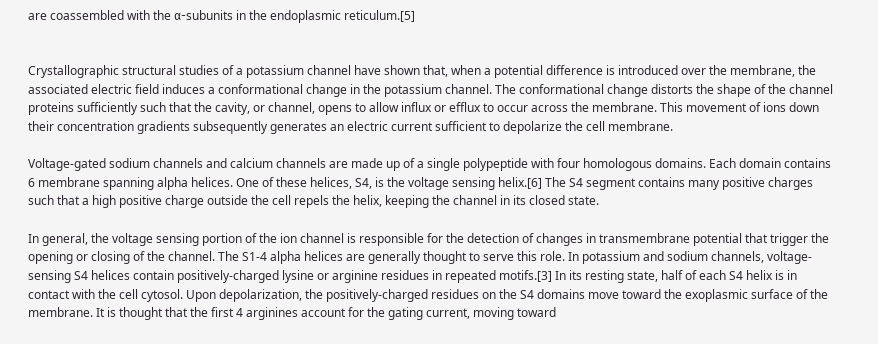are coassembled with the α-subunits in the endoplasmic reticulum.[5]


Crystallographic structural studies of a potassium channel have shown that, when a potential difference is introduced over the membrane, the associated electric field induces a conformational change in the potassium channel. The conformational change distorts the shape of the channel proteins sufficiently such that the cavity, or channel, opens to allow influx or efflux to occur across the membrane. This movement of ions down their concentration gradients subsequently generates an electric current sufficient to depolarize the cell membrane.

Voltage-gated sodium channels and calcium channels are made up of a single polypeptide with four homologous domains. Each domain contains 6 membrane spanning alpha helices. One of these helices, S4, is the voltage sensing helix.[6] The S4 segment contains many positive charges such that a high positive charge outside the cell repels the helix, keeping the channel in its closed state.

In general, the voltage sensing portion of the ion channel is responsible for the detection of changes in transmembrane potential that trigger the opening or closing of the channel. The S1-4 alpha helices are generally thought to serve this role. In potassium and sodium channels, voltage-sensing S4 helices contain positively-charged lysine or arginine residues in repeated motifs.[3] In its resting state, half of each S4 helix is in contact with the cell cytosol. Upon depolarization, the positively-charged residues on the S4 domains move toward the exoplasmic surface of the membrane. It is thought that the first 4 arginines account for the gating current, moving toward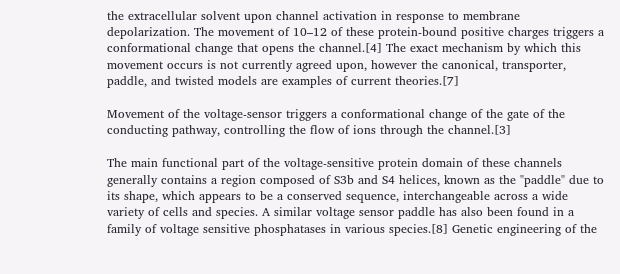the extracellular solvent upon channel activation in response to membrane depolarization. The movement of 10–12 of these protein-bound positive charges triggers a conformational change that opens the channel.[4] The exact mechanism by which this movement occurs is not currently agreed upon, however the canonical, transporter, paddle, and twisted models are examples of current theories.[7]

Movement of the voltage-sensor triggers a conformational change of the gate of the conducting pathway, controlling the flow of ions through the channel.[3]

The main functional part of the voltage-sensitive protein domain of these channels generally contains a region composed of S3b and S4 helices, known as the "paddle" due to its shape, which appears to be a conserved sequence, interchangeable across a wide variety of cells and species. A similar voltage sensor paddle has also been found in a family of voltage sensitive phosphatases in various species.[8] Genetic engineering of the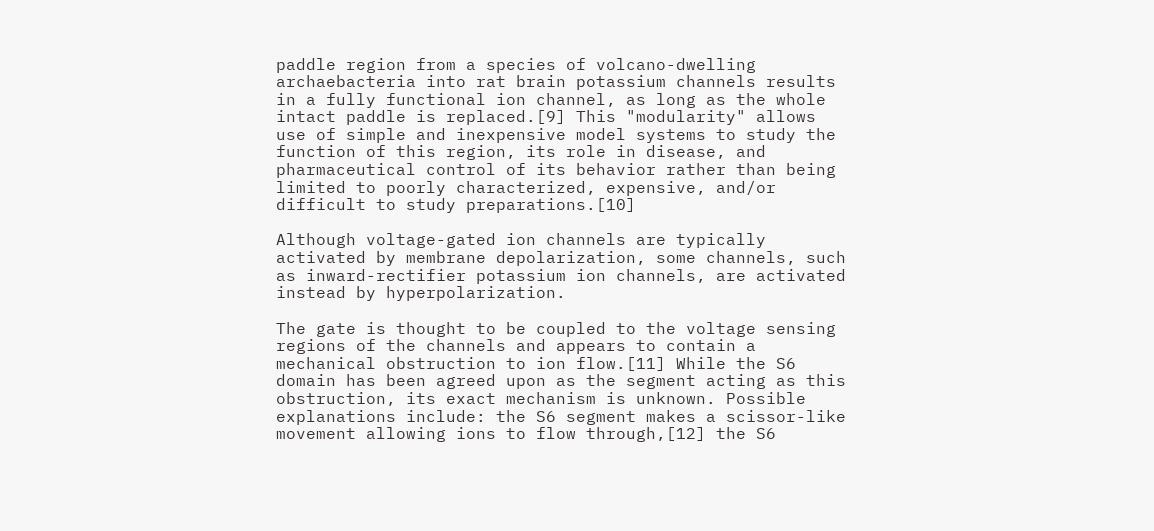paddle region from a species of volcano-dwelling archaebacteria into rat brain potassium channels results in a fully functional ion channel, as long as the whole intact paddle is replaced.[9] This "modularity" allows use of simple and inexpensive model systems to study the function of this region, its role in disease, and pharmaceutical control of its behavior rather than being limited to poorly characterized, expensive, and/or difficult to study preparations.[10]

Although voltage-gated ion channels are typically activated by membrane depolarization, some channels, such as inward-rectifier potassium ion channels, are activated instead by hyperpolarization.

The gate is thought to be coupled to the voltage sensing regions of the channels and appears to contain a mechanical obstruction to ion flow.[11] While the S6 domain has been agreed upon as the segment acting as this obstruction, its exact mechanism is unknown. Possible explanations include: the S6 segment makes a scissor-like movement allowing ions to flow through,[12] the S6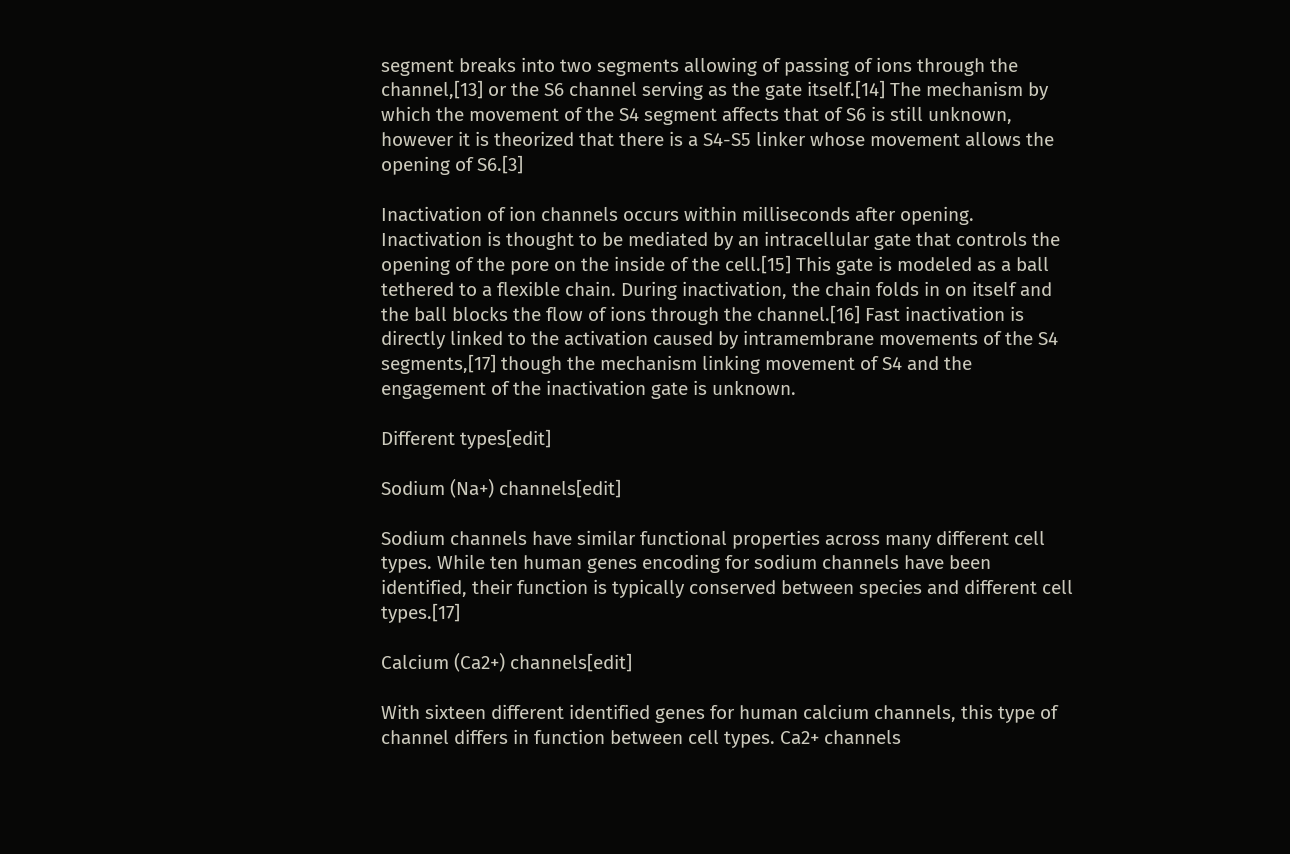segment breaks into two segments allowing of passing of ions through the channel,[13] or the S6 channel serving as the gate itself.[14] The mechanism by which the movement of the S4 segment affects that of S6 is still unknown, however it is theorized that there is a S4-S5 linker whose movement allows the opening of S6.[3]

Inactivation of ion channels occurs within milliseconds after opening. Inactivation is thought to be mediated by an intracellular gate that controls the opening of the pore on the inside of the cell.[15] This gate is modeled as a ball tethered to a flexible chain. During inactivation, the chain folds in on itself and the ball blocks the flow of ions through the channel.[16] Fast inactivation is directly linked to the activation caused by intramembrane movements of the S4 segments,[17] though the mechanism linking movement of S4 and the engagement of the inactivation gate is unknown.

Different types[edit]

Sodium (Na+) channels[edit]

Sodium channels have similar functional properties across many different cell types. While ten human genes encoding for sodium channels have been identified, their function is typically conserved between species and different cell types.[17]

Calcium (Ca2+) channels[edit]

With sixteen different identified genes for human calcium channels, this type of channel differs in function between cell types. Ca2+ channels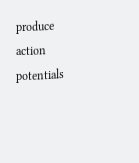produce action potentials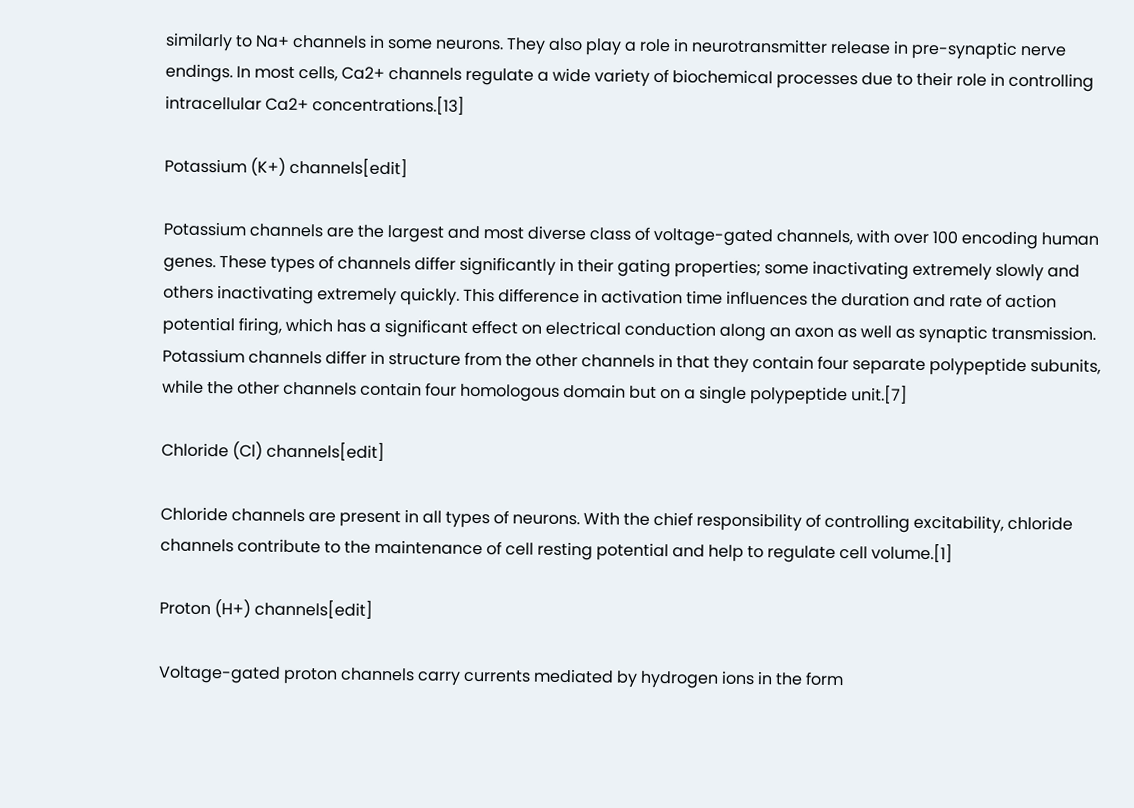similarly to Na+ channels in some neurons. They also play a role in neurotransmitter release in pre-synaptic nerve endings. In most cells, Ca2+ channels regulate a wide variety of biochemical processes due to their role in controlling intracellular Ca2+ concentrations.[13]

Potassium (K+) channels[edit]

Potassium channels are the largest and most diverse class of voltage-gated channels, with over 100 encoding human genes. These types of channels differ significantly in their gating properties; some inactivating extremely slowly and others inactivating extremely quickly. This difference in activation time influences the duration and rate of action potential firing, which has a significant effect on electrical conduction along an axon as well as synaptic transmission. Potassium channels differ in structure from the other channels in that they contain four separate polypeptide subunits, while the other channels contain four homologous domain but on a single polypeptide unit.[7]

Chloride (Cl) channels[edit]

Chloride channels are present in all types of neurons. With the chief responsibility of controlling excitability, chloride channels contribute to the maintenance of cell resting potential and help to regulate cell volume.[1]

Proton (H+) channels[edit]

Voltage-gated proton channels carry currents mediated by hydrogen ions in the form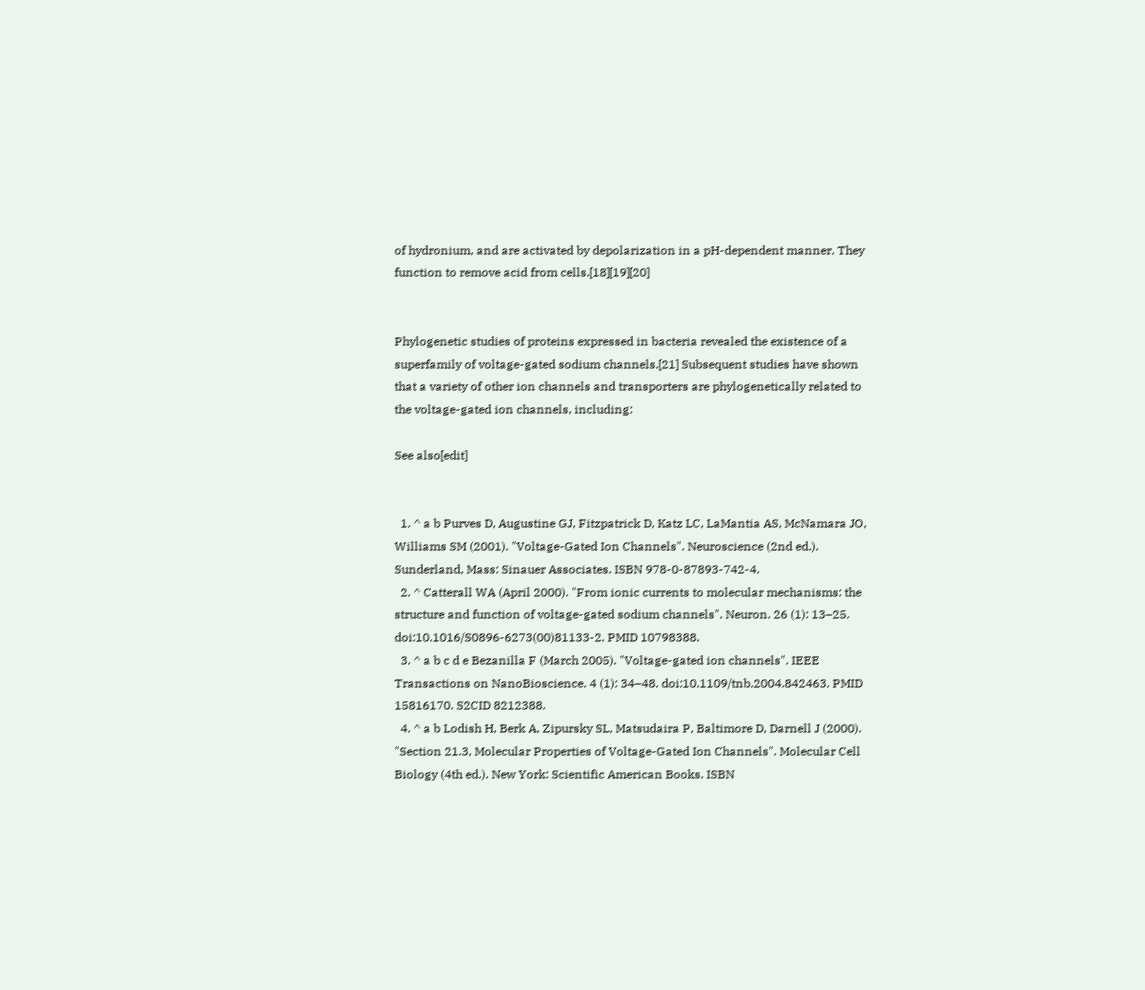of hydronium, and are activated by depolarization in a pH-dependent manner. They function to remove acid from cells.[18][19][20]


Phylogenetic studies of proteins expressed in bacteria revealed the existence of a superfamily of voltage-gated sodium channels.[21] Subsequent studies have shown that a variety of other ion channels and transporters are phylogenetically related to the voltage-gated ion channels, including:

See also[edit]


  1. ^ a b Purves D, Augustine GJ, Fitzpatrick D, Katz LC, LaMantia AS, McNamara JO, Williams SM (2001). "Voltage-Gated Ion Channels". Neuroscience (2nd ed.). Sunderland, Mass: Sinauer Associates. ISBN 978-0-87893-742-4.
  2. ^ Catterall WA (April 2000). "From ionic currents to molecular mechanisms: the structure and function of voltage-gated sodium channels". Neuron. 26 (1): 13–25. doi:10.1016/S0896-6273(00)81133-2. PMID 10798388.
  3. ^ a b c d e Bezanilla F (March 2005). "Voltage-gated ion channels". IEEE Transactions on NanoBioscience. 4 (1): 34–48. doi:10.1109/tnb.2004.842463. PMID 15816170. S2CID 8212388.
  4. ^ a b Lodish H, Berk A, Zipursky SL, Matsudaira P, Baltimore D, Darnell J (2000). "Section 21.3, Molecular Properties of Voltage-Gated Ion Channels". Molecular Cell Biology (4th ed.). New York: Scientific American Books. ISBN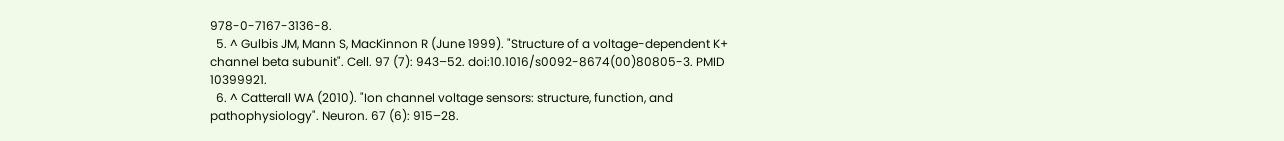978-0-7167-3136-8.
  5. ^ Gulbis JM, Mann S, MacKinnon R (June 1999). "Structure of a voltage-dependent K+ channel beta subunit". Cell. 97 (7): 943–52. doi:10.1016/s0092-8674(00)80805-3. PMID 10399921.
  6. ^ Catterall WA (2010). "Ion channel voltage sensors: structure, function, and pathophysiology". Neuron. 67 (6): 915–28.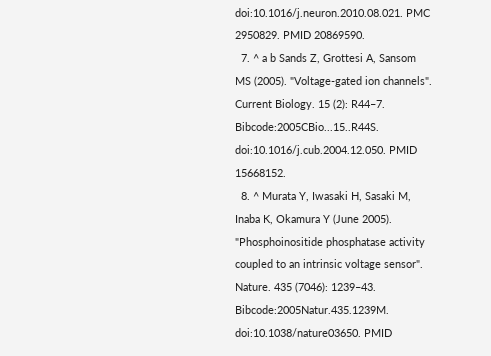doi:10.1016/j.neuron.2010.08.021. PMC 2950829. PMID 20869590.
  7. ^ a b Sands Z, Grottesi A, Sansom MS (2005). "Voltage-gated ion channels". Current Biology. 15 (2): R44–7. Bibcode:2005CBio...15..R44S. doi:10.1016/j.cub.2004.12.050. PMID 15668152.
  8. ^ Murata Y, Iwasaki H, Sasaki M, Inaba K, Okamura Y (June 2005). "Phosphoinositide phosphatase activity coupled to an intrinsic voltage sensor". Nature. 435 (7046): 1239–43. Bibcode:2005Natur.435.1239M. doi:10.1038/nature03650. PMID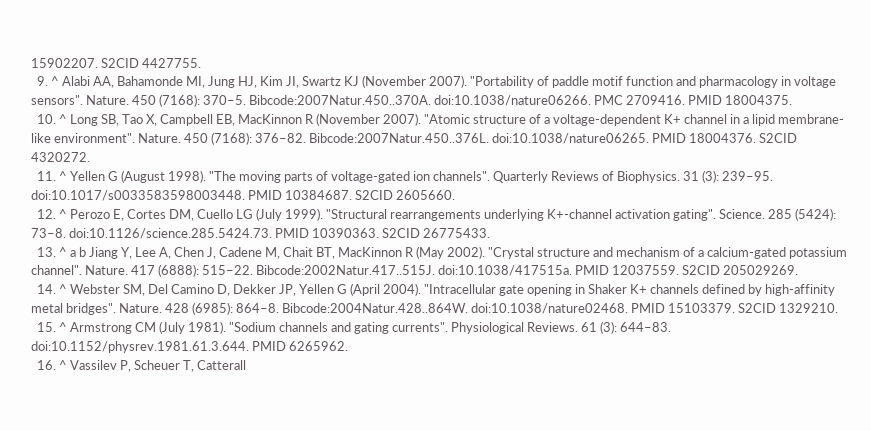15902207. S2CID 4427755.
  9. ^ Alabi AA, Bahamonde MI, Jung HJ, Kim JI, Swartz KJ (November 2007). "Portability of paddle motif function and pharmacology in voltage sensors". Nature. 450 (7168): 370–5. Bibcode:2007Natur.450..370A. doi:10.1038/nature06266. PMC 2709416. PMID 18004375.
  10. ^ Long SB, Tao X, Campbell EB, MacKinnon R (November 2007). "Atomic structure of a voltage-dependent K+ channel in a lipid membrane-like environment". Nature. 450 (7168): 376–82. Bibcode:2007Natur.450..376L. doi:10.1038/nature06265. PMID 18004376. S2CID 4320272.
  11. ^ Yellen G (August 1998). "The moving parts of voltage-gated ion channels". Quarterly Reviews of Biophysics. 31 (3): 239–95. doi:10.1017/s0033583598003448. PMID 10384687. S2CID 2605660.
  12. ^ Perozo E, Cortes DM, Cuello LG (July 1999). "Structural rearrangements underlying K+-channel activation gating". Science. 285 (5424): 73–8. doi:10.1126/science.285.5424.73. PMID 10390363. S2CID 26775433.
  13. ^ a b Jiang Y, Lee A, Chen J, Cadene M, Chait BT, MacKinnon R (May 2002). "Crystal structure and mechanism of a calcium-gated potassium channel". Nature. 417 (6888): 515–22. Bibcode:2002Natur.417..515J. doi:10.1038/417515a. PMID 12037559. S2CID 205029269.
  14. ^ Webster SM, Del Camino D, Dekker JP, Yellen G (April 2004). "Intracellular gate opening in Shaker K+ channels defined by high-affinity metal bridges". Nature. 428 (6985): 864–8. Bibcode:2004Natur.428..864W. doi:10.1038/nature02468. PMID 15103379. S2CID 1329210.
  15. ^ Armstrong CM (July 1981). "Sodium channels and gating currents". Physiological Reviews. 61 (3): 644–83. doi:10.1152/physrev.1981.61.3.644. PMID 6265962.
  16. ^ Vassilev P, Scheuer T, Catterall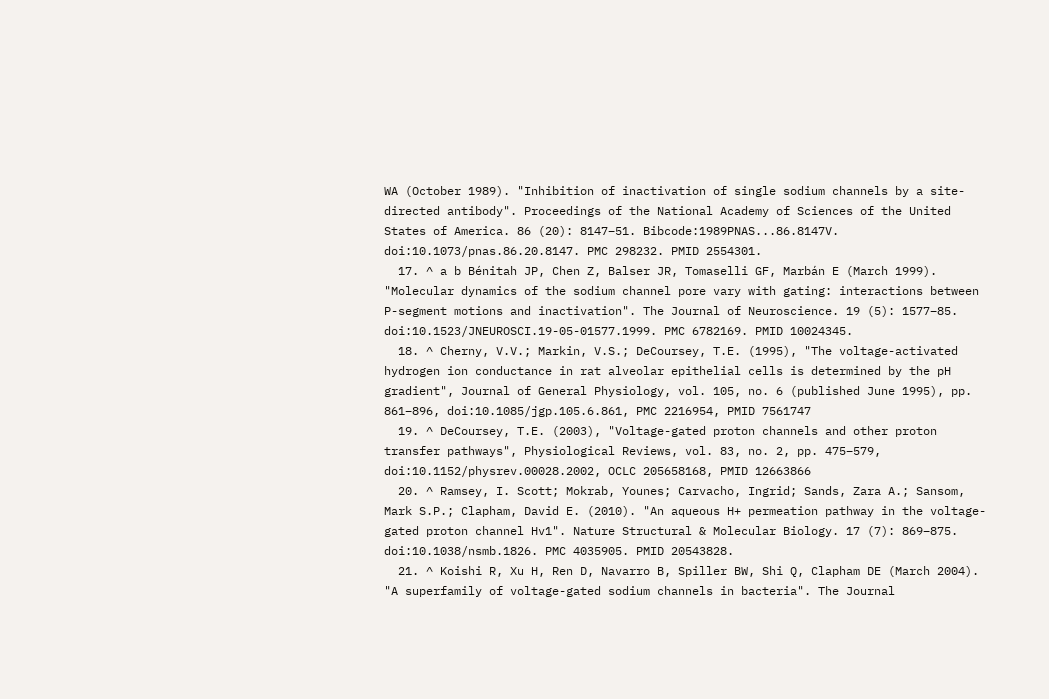WA (October 1989). "Inhibition of inactivation of single sodium channels by a site-directed antibody". Proceedings of the National Academy of Sciences of the United States of America. 86 (20): 8147–51. Bibcode:1989PNAS...86.8147V. doi:10.1073/pnas.86.20.8147. PMC 298232. PMID 2554301.
  17. ^ a b Bénitah JP, Chen Z, Balser JR, Tomaselli GF, Marbán E (March 1999). "Molecular dynamics of the sodium channel pore vary with gating: interactions between P-segment motions and inactivation". The Journal of Neuroscience. 19 (5): 1577–85. doi:10.1523/JNEUROSCI.19-05-01577.1999. PMC 6782169. PMID 10024345.
  18. ^ Cherny, V.V.; Markin, V.S.; DeCoursey, T.E. (1995), "The voltage-activated hydrogen ion conductance in rat alveolar epithelial cells is determined by the pH gradient", Journal of General Physiology, vol. 105, no. 6 (published June 1995), pp. 861–896, doi:10.1085/jgp.105.6.861, PMC 2216954, PMID 7561747
  19. ^ DeCoursey, T.E. (2003), "Voltage-gated proton channels and other proton transfer pathways", Physiological Reviews, vol. 83, no. 2, pp. 475–579, doi:10.1152/physrev.00028.2002, OCLC 205658168, PMID 12663866
  20. ^ Ramsey, I. Scott; Mokrab, Younes; Carvacho, Ingrid; Sands, Zara A.; Sansom, Mark S.P.; Clapham, David E. (2010). "An aqueous H+ permeation pathway in the voltage-gated proton channel Hv1". Nature Structural & Molecular Biology. 17 (7): 869–875. doi:10.1038/nsmb.1826. PMC 4035905. PMID 20543828.
  21. ^ Koishi R, Xu H, Ren D, Navarro B, Spiller BW, Shi Q, Clapham DE (March 2004). "A superfamily of voltage-gated sodium channels in bacteria". The Journal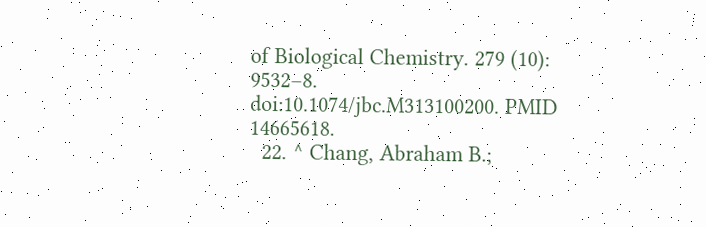of Biological Chemistry. 279 (10): 9532–8. doi:10.1074/jbc.M313100200. PMID 14665618.
  22. ^ Chang, Abraham B.;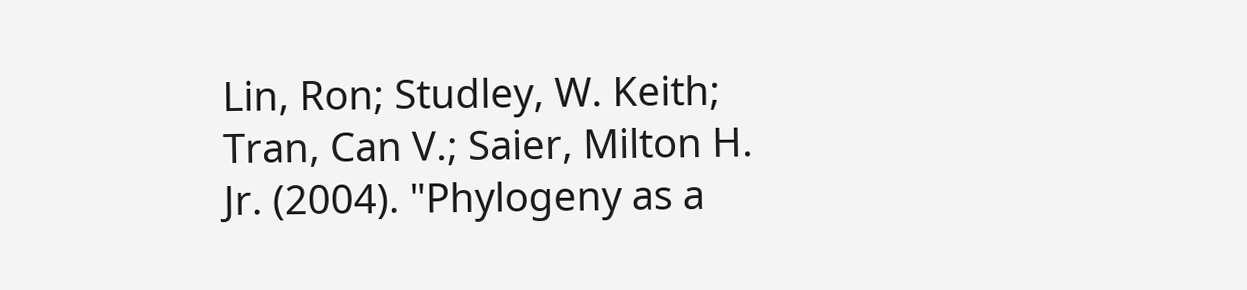Lin, Ron; Studley, W. Keith; Tran, Can V.; Saier, Milton H. Jr. (2004). "Phylogeny as a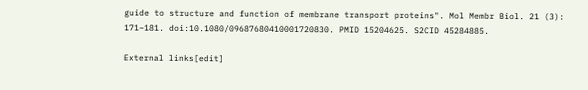guide to structure and function of membrane transport proteins". Mol Membr Biol. 21 (3): 171–181. doi:10.1080/09687680410001720830. PMID 15204625. S2CID 45284885.

External links[edit]